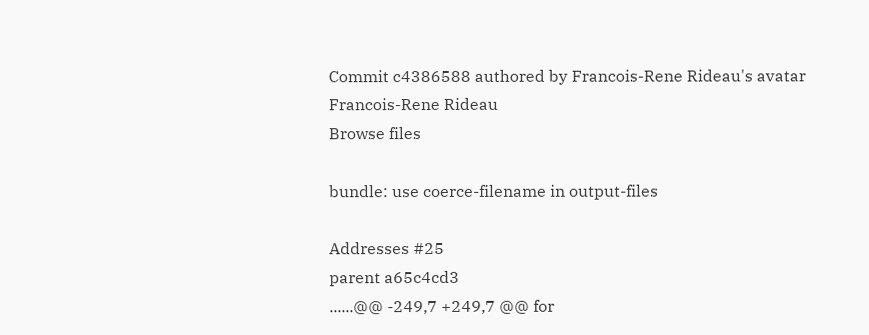Commit c4386588 authored by Francois-Rene Rideau's avatar Francois-Rene Rideau
Browse files

bundle: use coerce-filename in output-files

Addresses #25
parent a65c4cd3
......@@ -249,7 +249,7 @@ for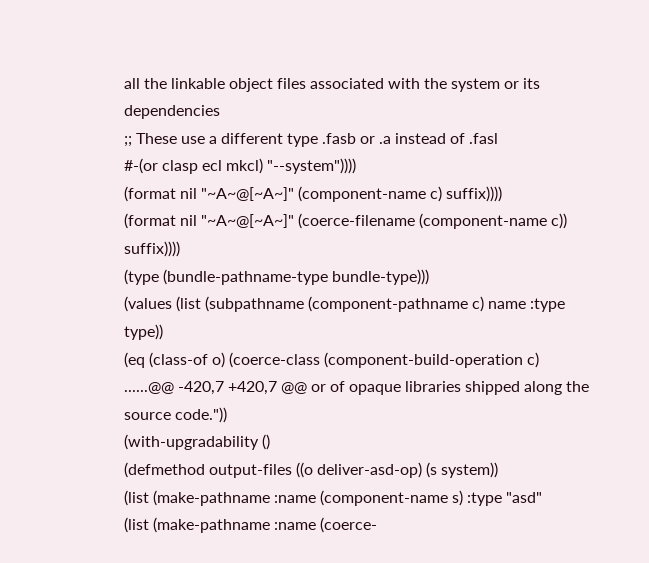all the linkable object files associated with the system or its dependencies
;; These use a different type .fasb or .a instead of .fasl
#-(or clasp ecl mkcl) "--system"))))
(format nil "~A~@[~A~]" (component-name c) suffix))))
(format nil "~A~@[~A~]" (coerce-filename (component-name c)) suffix))))
(type (bundle-pathname-type bundle-type)))
(values (list (subpathname (component-pathname c) name :type type))
(eq (class-of o) (coerce-class (component-build-operation c)
......@@ -420,7 +420,7 @@ or of opaque libraries shipped along the source code."))
(with-upgradability ()
(defmethod output-files ((o deliver-asd-op) (s system))
(list (make-pathname :name (component-name s) :type "asd"
(list (make-pathname :name (coerce-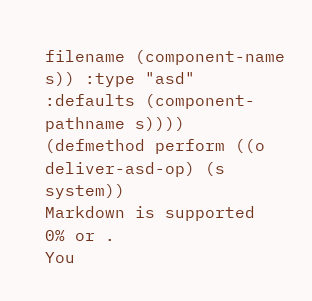filename (component-name s)) :type "asd"
:defaults (component-pathname s))))
(defmethod perform ((o deliver-asd-op) (s system))
Markdown is supported
0% or .
You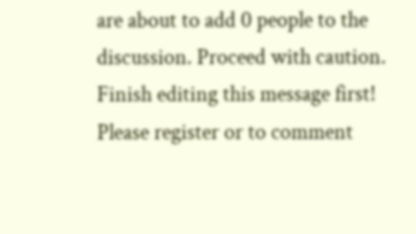are about to add 0 people to the discussion. Proceed with caution.
Finish editing this message first!
Please register or to comment